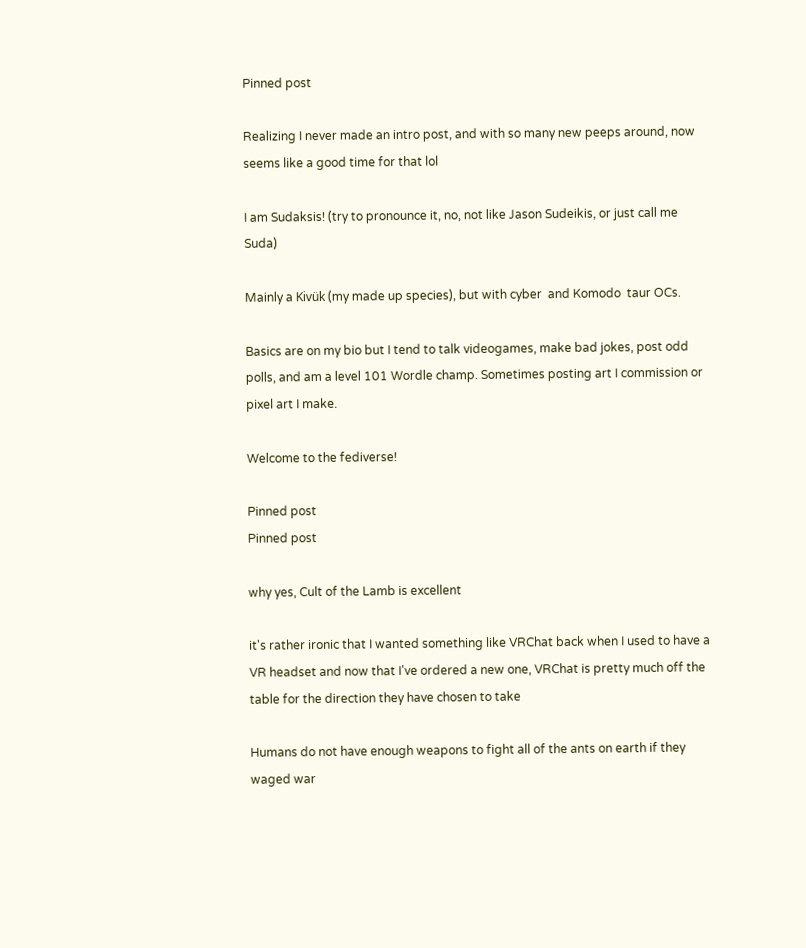Pinned post

Realizing I never made an intro post, and with so many new peeps around, now seems like a good time for that lol

I am Sudaksis! (try to pronounce it, no, not like Jason Sudeikis, or just call me Suda)

Mainly a Kivük (my made up species), but with cyber  and Komodo  taur OCs.

Basics are on my bio but I tend to talk videogames, make bad jokes, post odd polls, and am a level 101 Wordle champ. Sometimes posting art I commission or pixel art I make.

Welcome to the fediverse!

Pinned post
Pinned post

why yes, Cult of the Lamb is excellent

it's rather ironic that I wanted something like VRChat back when I used to have a VR headset and now that I've ordered a new one, VRChat is pretty much off the table for the direction they have chosen to take

Humans do not have enough weapons to fight all of the ants on earth if they waged war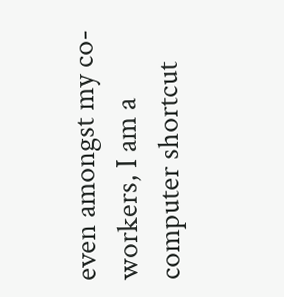even amongst my co-workers, I am a computer shortcut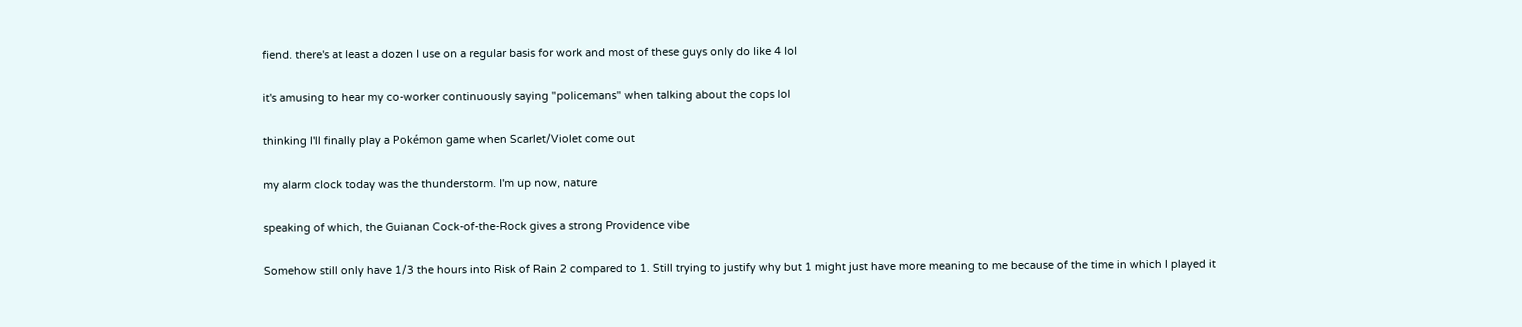fiend. there's at least a dozen I use on a regular basis for work and most of these guys only do like 4 lol

it's amusing to hear my co-worker continuously saying "policemans" when talking about the cops lol

thinking I'll finally play a Pokémon game when Scarlet/Violet come out

my alarm clock today was the thunderstorm. I'm up now, nature

speaking of which, the Guianan Cock-of-the-Rock gives a strong Providence vibe

Somehow still only have 1/3 the hours into Risk of Rain 2 compared to 1. Still trying to justify why but 1 might just have more meaning to me because of the time in which I played it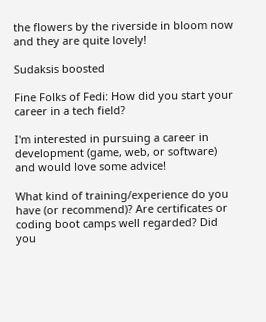the flowers by the riverside in bloom now and they are quite lovely!

Sudaksis boosted

Fine Folks of Fedi: How did you start your career in a tech field?

I'm interested in pursuing a career in development (game, web, or software) and would love some advice!

What kind of training/experience do you have (or recommend)? Are certificates or coding boot camps well regarded? Did you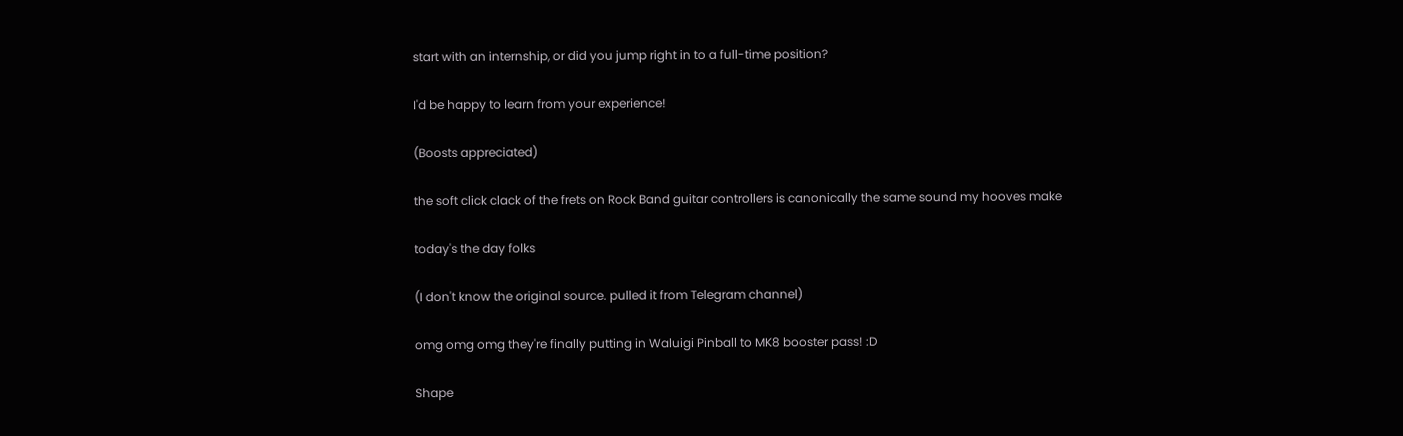start with an internship, or did you jump right in to a full-time position?

I'd be happy to learn from your experience!

(Boosts appreciated)

the soft click clack of the frets on Rock Band guitar controllers is canonically the same sound my hooves make

today's the day folks

(I don't know the original source. pulled it from Telegram channel)

omg omg omg they're finally putting in Waluigi Pinball to MK8 booster pass! :D

Shape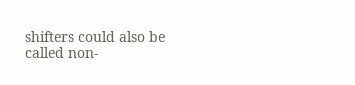shifters could also be called non-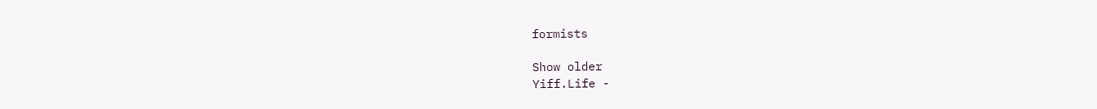formists

Show older
Yiff.Life -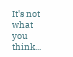It's not what you think...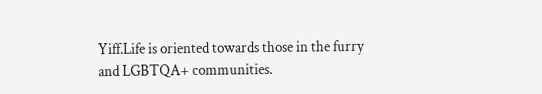Yiff.Life is oriented towards those in the furry and LGBTQA+ communities.